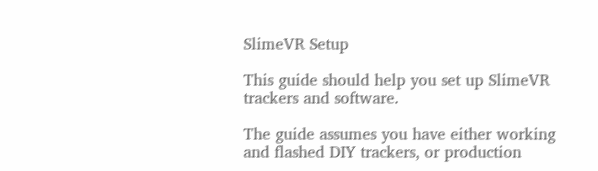SlimeVR Setup

This guide should help you set up SlimeVR trackers and software.

The guide assumes you have either working and flashed DIY trackers, or production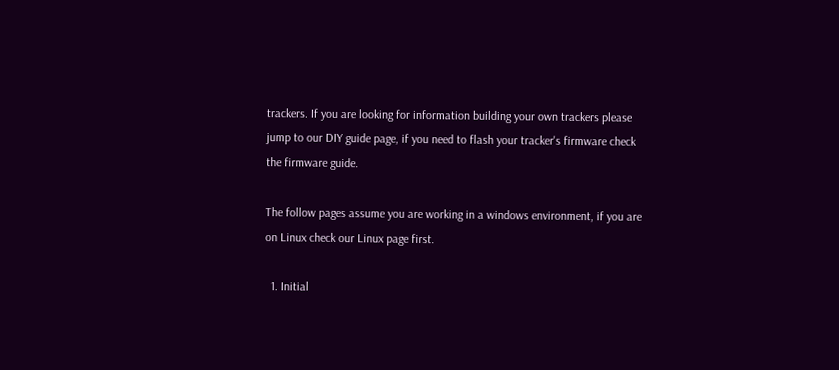trackers. If you are looking for information building your own trackers please jump to our DIY guide page, if you need to flash your tracker's firmware check the firmware guide.

The follow pages assume you are working in a windows environment, if you are on Linux check our Linux page first.

  1. Initial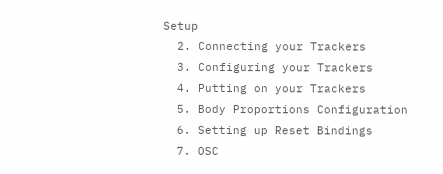Setup
  2. Connecting your Trackers
  3. Configuring your Trackers
  4. Putting on your Trackers
  5. Body Proportions Configuration
  6. Setting up Reset Bindings
  7. OSC